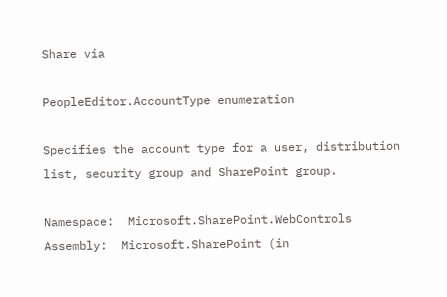Share via

PeopleEditor.AccountType enumeration

Specifies the account type for a user, distribution list, security group and SharePoint group.

Namespace:  Microsoft.SharePoint.WebControls
Assembly:  Microsoft.SharePoint (in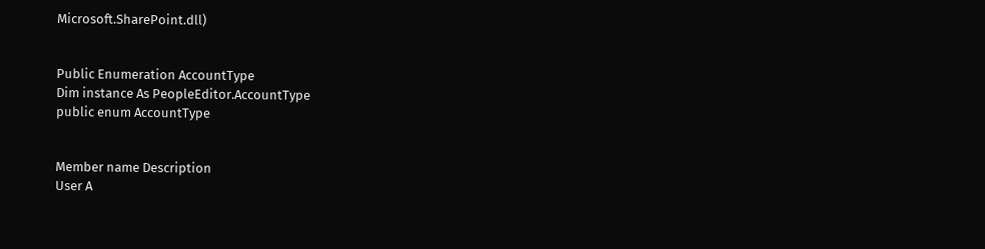Microsoft.SharePoint.dll)


Public Enumeration AccountType
Dim instance As PeopleEditor.AccountType
public enum AccountType


Member name Description
User A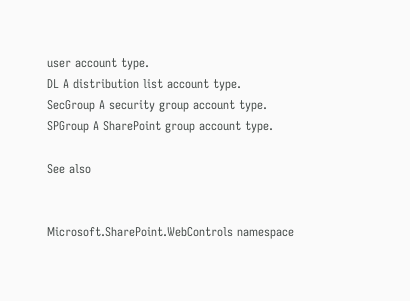user account type.
DL A distribution list account type.
SecGroup A security group account type.
SPGroup A SharePoint group account type.

See also


Microsoft.SharePoint.WebControls namespace